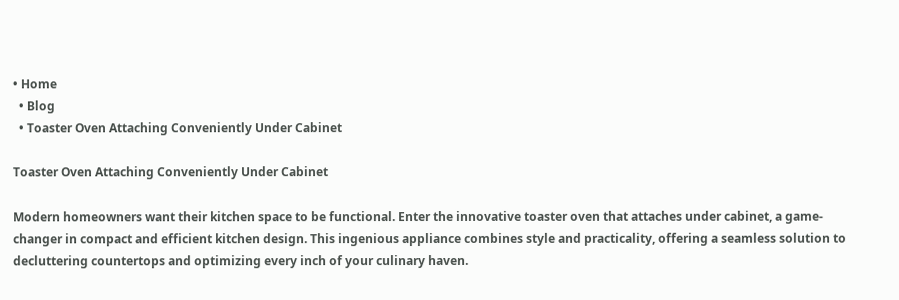• Home
  • Blog
  • Toaster Oven Attaching Conveniently Under Cabinet

Toaster Oven Attaching Conveniently Under Cabinet

Modern homeowners want their kitchen space to be functional. Enter the innovative toaster oven that attaches under cabinet, a game-changer in compact and efficient kitchen design. This ingenious appliance combines style and practicality, offering a seamless solution to decluttering countertops and optimizing every inch of your culinary haven.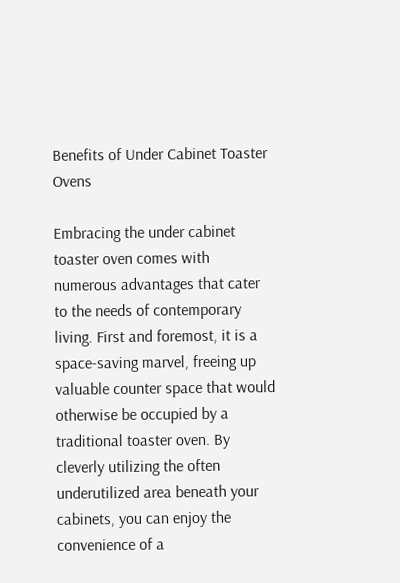Benefits of Under Cabinet Toaster Ovens

Embracing the under cabinet toaster oven comes with numerous advantages that cater to the needs of contemporary living. First and foremost, it is a space-saving marvel, freeing up valuable counter space that would otherwise be occupied by a traditional toaster oven. By cleverly utilizing the often underutilized area beneath your cabinets, you can enjoy the convenience of a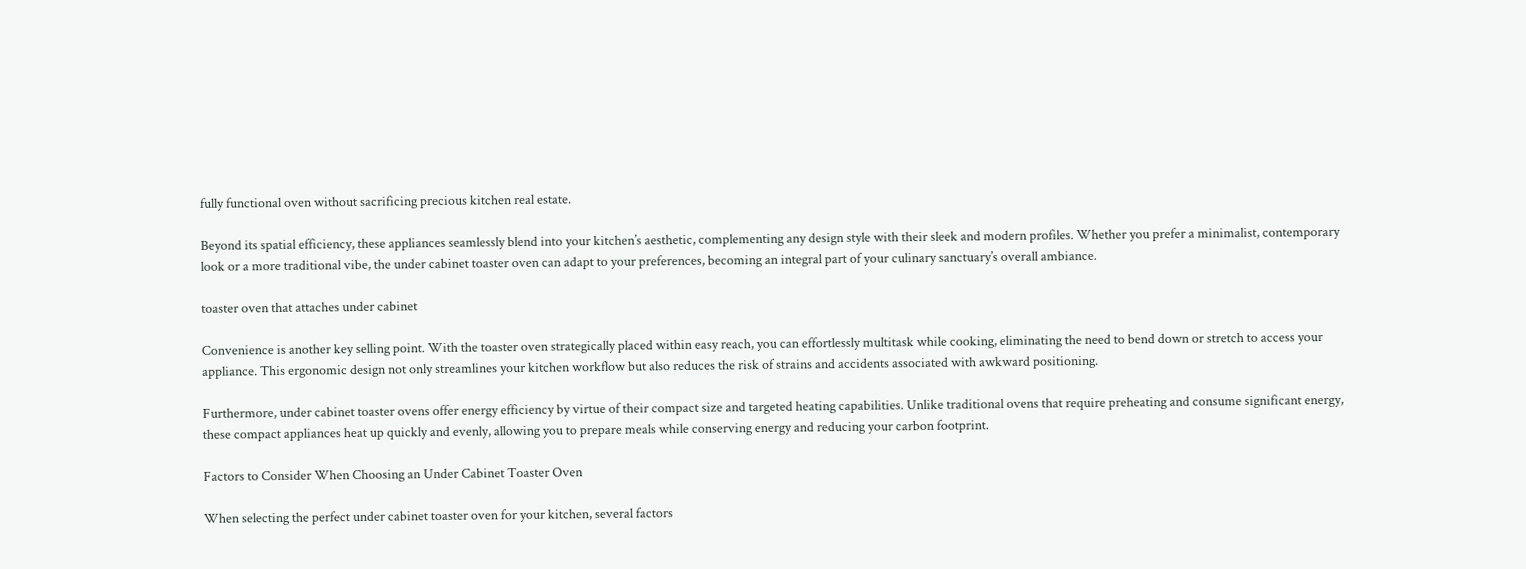fully functional oven without sacrificing precious kitchen real estate.

Beyond its spatial efficiency, these appliances seamlessly blend into your kitchen’s aesthetic, complementing any design style with their sleek and modern profiles. Whether you prefer a minimalist, contemporary look or a more traditional vibe, the under cabinet toaster oven can adapt to your preferences, becoming an integral part of your culinary sanctuary’s overall ambiance.

toaster oven that attaches under cabinet

Convenience is another key selling point. With the toaster oven strategically placed within easy reach, you can effortlessly multitask while cooking, eliminating the need to bend down or stretch to access your appliance. This ergonomic design not only streamlines your kitchen workflow but also reduces the risk of strains and accidents associated with awkward positioning.

Furthermore, under cabinet toaster ovens offer energy efficiency by virtue of their compact size and targeted heating capabilities. Unlike traditional ovens that require preheating and consume significant energy, these compact appliances heat up quickly and evenly, allowing you to prepare meals while conserving energy and reducing your carbon footprint.

Factors to Consider When Choosing an Under Cabinet Toaster Oven

When selecting the perfect under cabinet toaster oven for your kitchen, several factors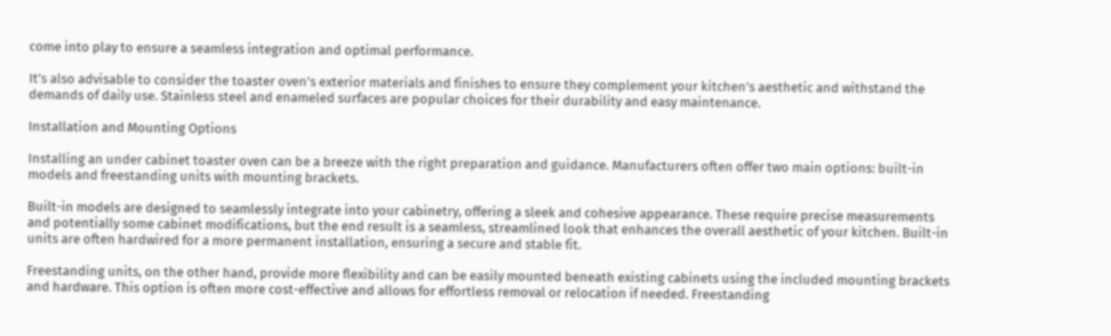come into play to ensure a seamless integration and optimal performance.

It’s also advisable to consider the toaster oven’s exterior materials and finishes to ensure they complement your kitchen’s aesthetic and withstand the demands of daily use. Stainless steel and enameled surfaces are popular choices for their durability and easy maintenance.

Installation and Mounting Options

Installing an under cabinet toaster oven can be a breeze with the right preparation and guidance. Manufacturers often offer two main options: built-in models and freestanding units with mounting brackets.

Built-in models are designed to seamlessly integrate into your cabinetry, offering a sleek and cohesive appearance. These require precise measurements and potentially some cabinet modifications, but the end result is a seamless, streamlined look that enhances the overall aesthetic of your kitchen. Built-in units are often hardwired for a more permanent installation, ensuring a secure and stable fit.

Freestanding units, on the other hand, provide more flexibility and can be easily mounted beneath existing cabinets using the included mounting brackets and hardware. This option is often more cost-effective and allows for effortless removal or relocation if needed. Freestanding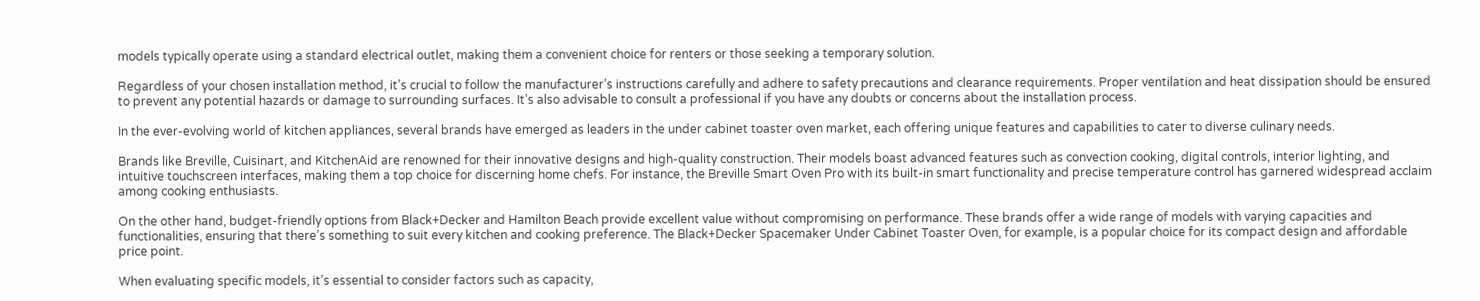models typically operate using a standard electrical outlet, making them a convenient choice for renters or those seeking a temporary solution.

Regardless of your chosen installation method, it’s crucial to follow the manufacturer’s instructions carefully and adhere to safety precautions and clearance requirements. Proper ventilation and heat dissipation should be ensured to prevent any potential hazards or damage to surrounding surfaces. It’s also advisable to consult a professional if you have any doubts or concerns about the installation process.

In the ever-evolving world of kitchen appliances, several brands have emerged as leaders in the under cabinet toaster oven market, each offering unique features and capabilities to cater to diverse culinary needs.

Brands like Breville, Cuisinart, and KitchenAid are renowned for their innovative designs and high-quality construction. Their models boast advanced features such as convection cooking, digital controls, interior lighting, and intuitive touchscreen interfaces, making them a top choice for discerning home chefs. For instance, the Breville Smart Oven Pro with its built-in smart functionality and precise temperature control has garnered widespread acclaim among cooking enthusiasts.

On the other hand, budget-friendly options from Black+Decker and Hamilton Beach provide excellent value without compromising on performance. These brands offer a wide range of models with varying capacities and functionalities, ensuring that there’s something to suit every kitchen and cooking preference. The Black+Decker Spacemaker Under Cabinet Toaster Oven, for example, is a popular choice for its compact design and affordable price point.

When evaluating specific models, it’s essential to consider factors such as capacity,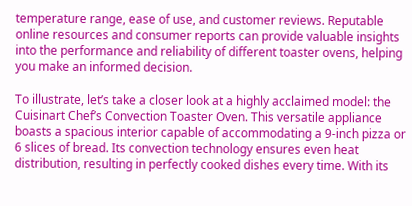temperature range, ease of use, and customer reviews. Reputable online resources and consumer reports can provide valuable insights into the performance and reliability of different toaster ovens, helping you make an informed decision.

To illustrate, let’s take a closer look at a highly acclaimed model: the Cuisinart Chef’s Convection Toaster Oven. This versatile appliance boasts a spacious interior capable of accommodating a 9-inch pizza or 6 slices of bread. Its convection technology ensures even heat distribution, resulting in perfectly cooked dishes every time. With its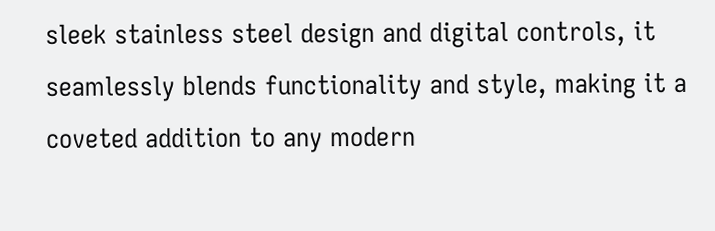sleek stainless steel design and digital controls, it seamlessly blends functionality and style, making it a coveted addition to any modern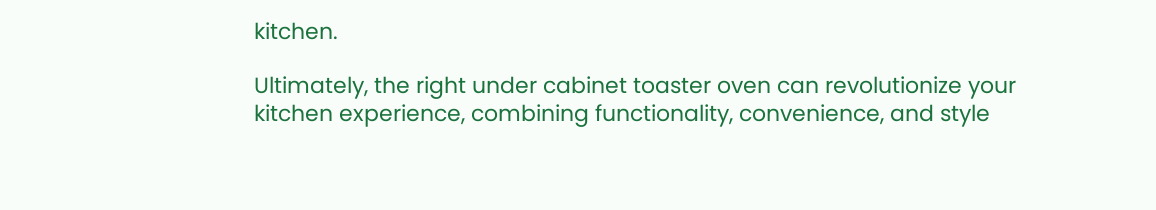kitchen.

Ultimately, the right under cabinet toaster oven can revolutionize your kitchen experience, combining functionality, convenience, and style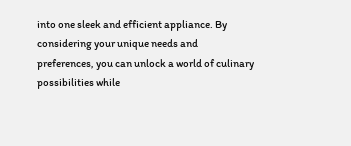into one sleek and efficient appliance. By considering your unique needs and preferences, you can unlock a world of culinary possibilities while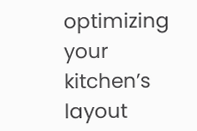optimizing your kitchen’s layout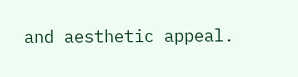and aesthetic appeal.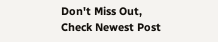Don't Miss Out, Check Newest Post